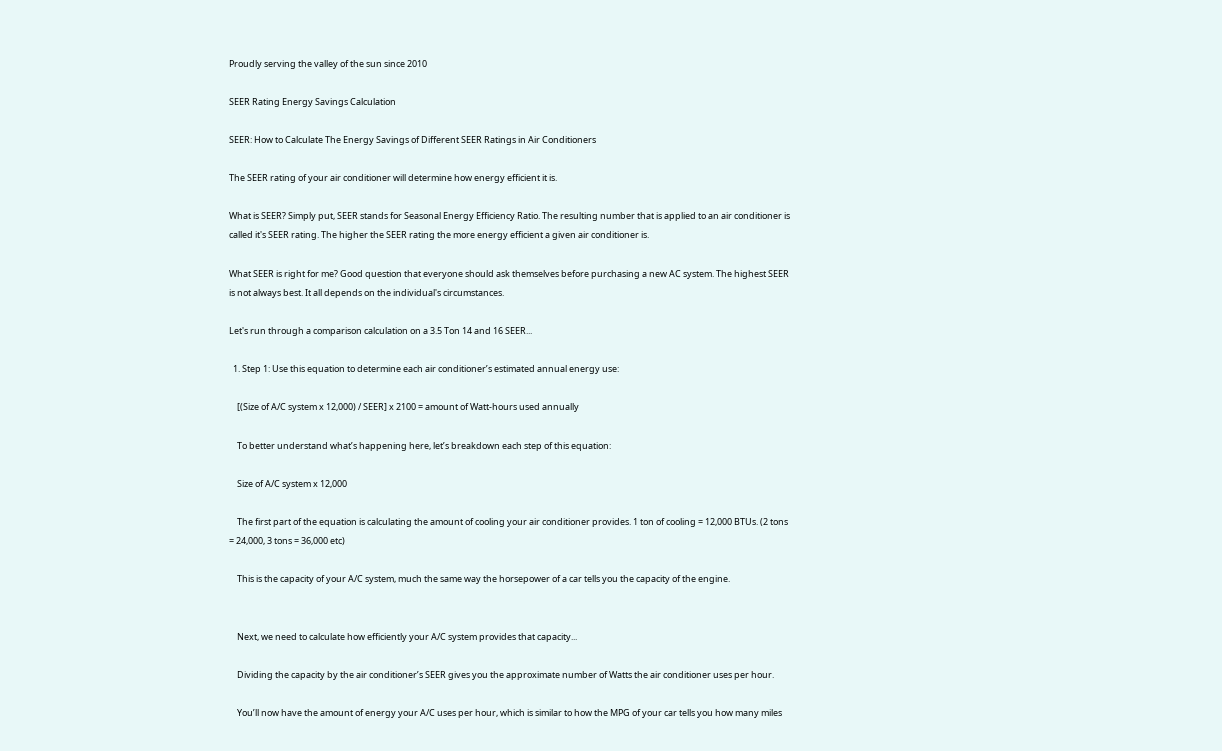Proudly serving the valley of the sun since 2010

SEER Rating Energy Savings Calculation

SEER: How to Calculate The Energy Savings of Different SEER Ratings in Air Conditioners

The SEER rating of your air conditioner will determine how energy efficient it is.

What is SEER? Simply put, SEER stands for Seasonal Energy Efficiency Ratio. The resulting number that is applied to an air conditioner is called it's SEER rating. The higher the SEER rating the more energy efficient a given air conditioner is.

What SEER is right for me? Good question that everyone should ask themselves before purchasing a new AC system. The highest SEER is not always best. It all depends on the individual's circumstances.

Let's run through a comparison calculation on a 3.5 Ton 14 and 16 SEER...

  1. Step 1: Use this equation to determine each air conditioner’s estimated annual energy use:

    [(Size of A/C system x 12,000) / SEER] x 2100 = amount of Watt-hours used annually

    To better understand what’s happening here, let’s breakdown each step of this equation:

    Size of A/C system x 12,000

    The first part of the equation is calculating the amount of cooling your air conditioner provides. 1 ton of cooling = 12,000 BTUs. (2 tons = 24,000, 3 tons = 36,000 etc)

    This is the capacity of your A/C system, much the same way the horsepower of a car tells you the capacity of the engine.


    Next, we need to calculate how efficiently your A/C system provides that capacity...

    Dividing the capacity by the air conditioner’s SEER gives you the approximate number of Watts the air conditioner uses per hour.

    You’ll now have the amount of energy your A/C uses per hour, which is similar to how the MPG of your car tells you how many miles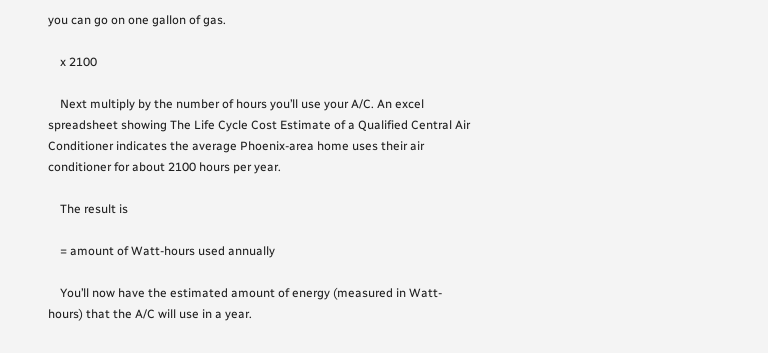you can go on one gallon of gas.

    x 2100

    Next multiply by the number of hours you’ll use your A/C. An excel spreadsheet showing The Life Cycle Cost Estimate of a Qualified Central Air Conditioner indicates the average Phoenix-area home uses their air conditioner for about 2100 hours per year.

    The result is

    = amount of Watt-hours used annually

    You’ll now have the estimated amount of energy (measured in Watt-hours) that the A/C will use in a year.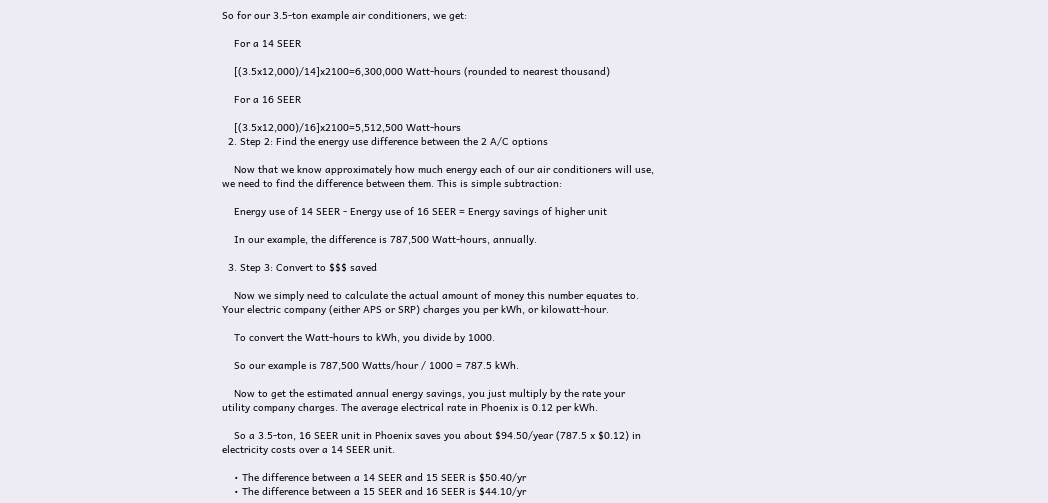So for our 3.5-ton example air conditioners, we get:

    For a 14 SEER

    [(3.5x12,000)/14]x2100=6,300,000 Watt-hours (rounded to nearest thousand)

    For a 16 SEER

    [(3.5x12,000)/16]x2100=5,512,500 Watt-hours
  2. Step 2: Find the energy use difference between the 2 A/C options

    Now that we know approximately how much energy each of our air conditioners will use, we need to find the difference between them. This is simple subtraction:

    Energy use of 14 SEER - Energy use of 16 SEER = Energy savings of higher unit

    In our example, the difference is 787,500 Watt-hours, annually.

  3. Step 3: Convert to $$$ saved

    Now we simply need to calculate the actual amount of money this number equates to. Your electric company (either APS or SRP) charges you per kWh, or kilowatt-hour.

    To convert the Watt-hours to kWh, you divide by 1000.

    So our example is 787,500 Watts/hour / 1000 = 787.5 kWh.

    Now to get the estimated annual energy savings, you just multiply by the rate your utility company charges. The average electrical rate in Phoenix is 0.12 per kWh.

    So a 3.5-ton, 16 SEER unit in Phoenix saves you about $94.50/year (787.5 x $0.12) in electricity costs over a 14 SEER unit.

    • The difference between a 14 SEER and 15 SEER is $50.40/yr
    • The difference between a 15 SEER and 16 SEER is $44.10/yr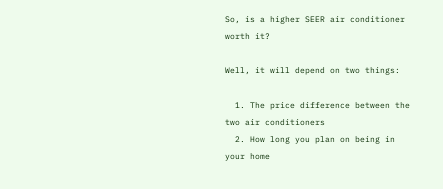So, is a higher SEER air conditioner worth it?

Well, it will depend on two things:

  1. The price difference between the two air conditioners
  2. How long you plan on being in your home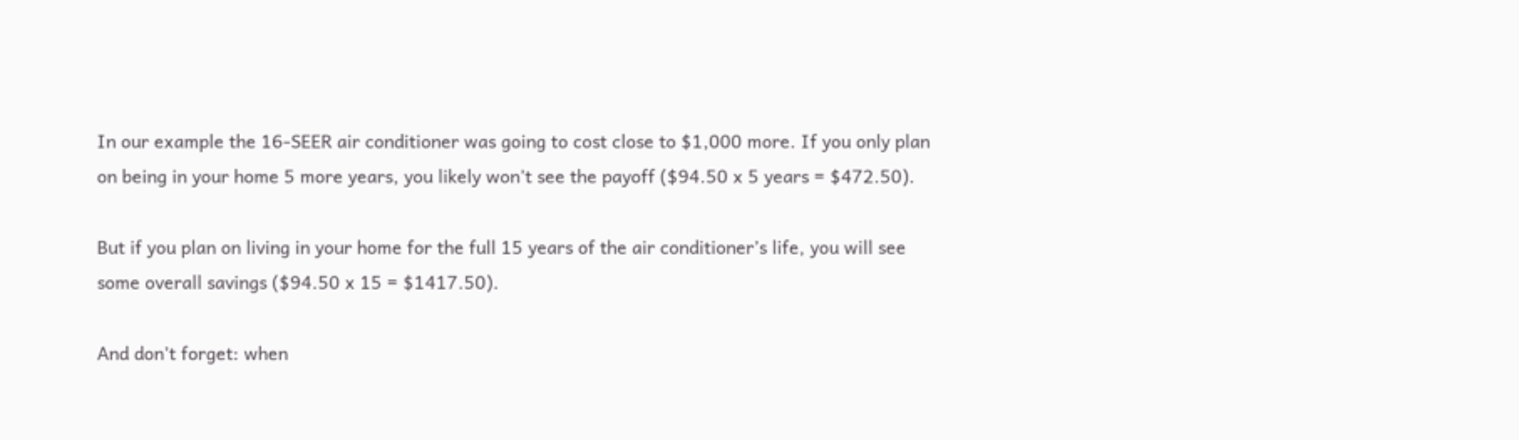In our example the 16-SEER air conditioner was going to cost close to $1,000 more. If you only plan on being in your home 5 more years, you likely won’t see the payoff ($94.50 x 5 years = $472.50).

But if you plan on living in your home for the full 15 years of the air conditioner’s life, you will see some overall savings ($94.50 x 15 = $1417.50).

And don’t forget: when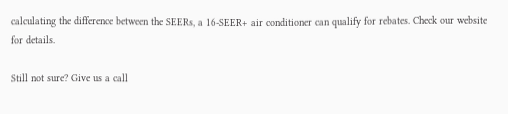calculating the difference between the SEERs, a 16-SEER+ air conditioner can qualify for rebates. Check our website for details.

Still not sure? Give us a call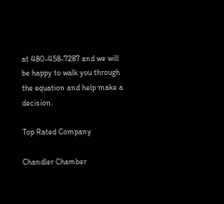at 480-458-7287 and we will be happy to walk you through the equation and help make a decision.

Top Rated Company

Chandler Chamber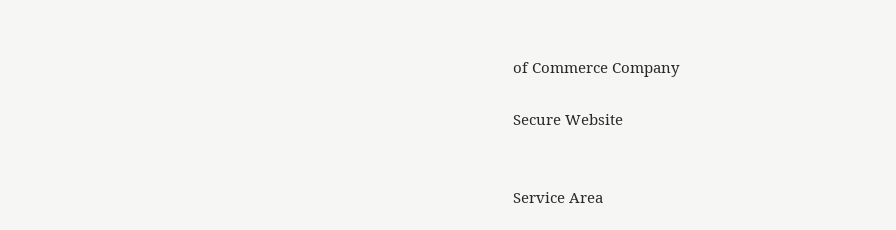of Commerce Company

Secure Website


Service Area